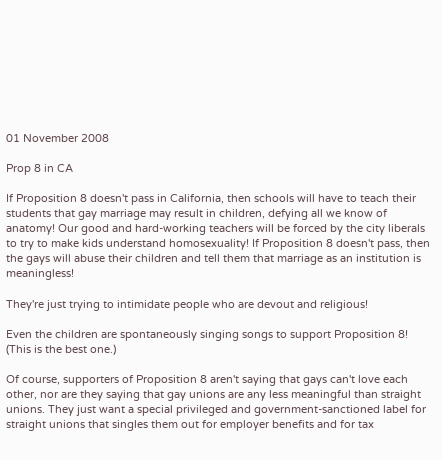01 November 2008

Prop 8 in CA

If Proposition 8 doesn't pass in California, then schools will have to teach their students that gay marriage may result in children, defying all we know of anatomy! Our good and hard-working teachers will be forced by the city liberals to try to make kids understand homosexuality! If Proposition 8 doesn't pass, then the gays will abuse their children and tell them that marriage as an institution is meaningless!

They're just trying to intimidate people who are devout and religious!

Even the children are spontaneously singing songs to support Proposition 8! (This is the best one.)

Of course, supporters of Proposition 8 aren't saying that gays can't love each other, nor are they saying that gay unions are any less meaningful than straight unions. They just want a special privileged and government-sanctioned label for straight unions that singles them out for employer benefits and for tax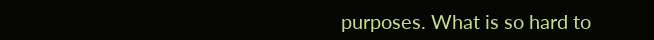purposes. What is so hard to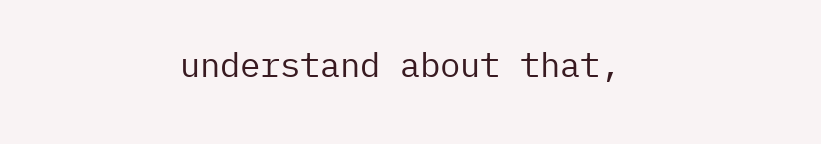understand about that,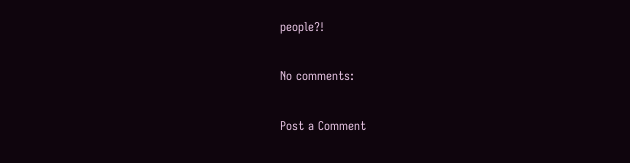people?!

No comments:

Post a Comment